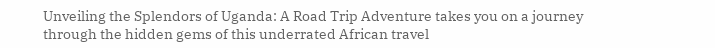Unveiling the Splendors of Uganda: A Road Trip Adventure takes you on a journey through the hidden gems of this underrated African travel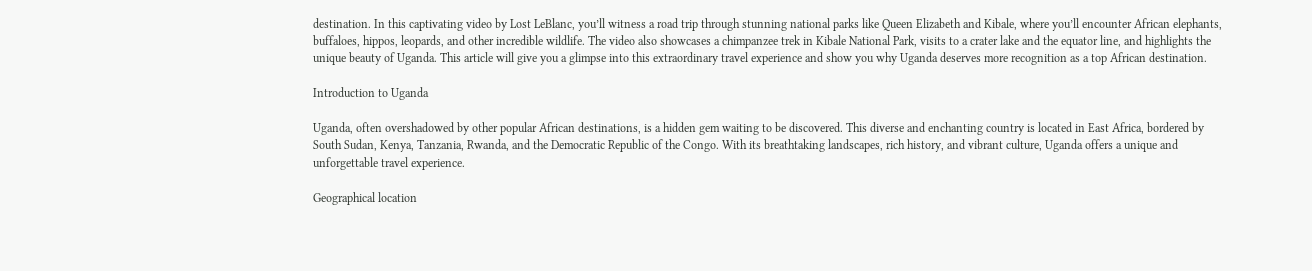destination. In this captivating video by Lost LeBlanc, you’ll witness a road trip through stunning national parks like Queen Elizabeth and Kibale, where you’ll encounter African elephants, buffaloes, hippos, leopards, and other incredible wildlife. The video also showcases a chimpanzee trek in Kibale National Park, visits to a crater lake and the equator line, and highlights the unique beauty of Uganda. This article will give you a glimpse into this extraordinary travel experience and show you why Uganda deserves more recognition as a top African destination.

Introduction to Uganda

Uganda, often overshadowed by other popular African destinations, is a hidden gem waiting to be discovered. This diverse and enchanting country is located in East Africa, bordered by South Sudan, Kenya, Tanzania, Rwanda, and the Democratic Republic of the Congo. With its breathtaking landscapes, rich history, and vibrant culture, Uganda offers a unique and unforgettable travel experience.

Geographical location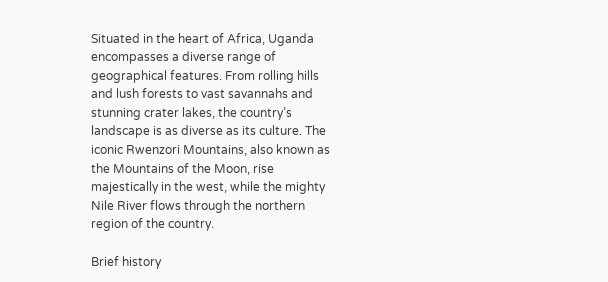Situated in the heart of Africa, Uganda encompasses a diverse range of geographical features. From rolling hills and lush forests to vast savannahs and stunning crater lakes, the country’s landscape is as diverse as its culture. The iconic Rwenzori Mountains, also known as the Mountains of the Moon, rise majestically in the west, while the mighty Nile River flows through the northern region of the country.

Brief history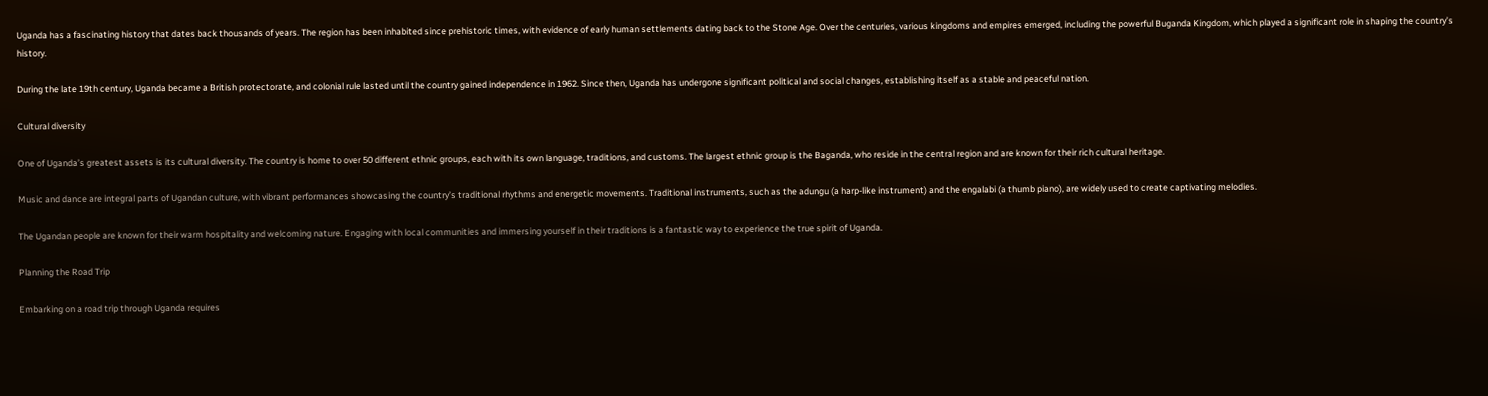Uganda has a fascinating history that dates back thousands of years. The region has been inhabited since prehistoric times, with evidence of early human settlements dating back to the Stone Age. Over the centuries, various kingdoms and empires emerged, including the powerful Buganda Kingdom, which played a significant role in shaping the country’s history.

During the late 19th century, Uganda became a British protectorate, and colonial rule lasted until the country gained independence in 1962. Since then, Uganda has undergone significant political and social changes, establishing itself as a stable and peaceful nation.

Cultural diversity

One of Uganda’s greatest assets is its cultural diversity. The country is home to over 50 different ethnic groups, each with its own language, traditions, and customs. The largest ethnic group is the Baganda, who reside in the central region and are known for their rich cultural heritage.

Music and dance are integral parts of Ugandan culture, with vibrant performances showcasing the country’s traditional rhythms and energetic movements. Traditional instruments, such as the adungu (a harp-like instrument) and the engalabi (a thumb piano), are widely used to create captivating melodies.

The Ugandan people are known for their warm hospitality and welcoming nature. Engaging with local communities and immersing yourself in their traditions is a fantastic way to experience the true spirit of Uganda.

Planning the Road Trip

Embarking on a road trip through Uganda requires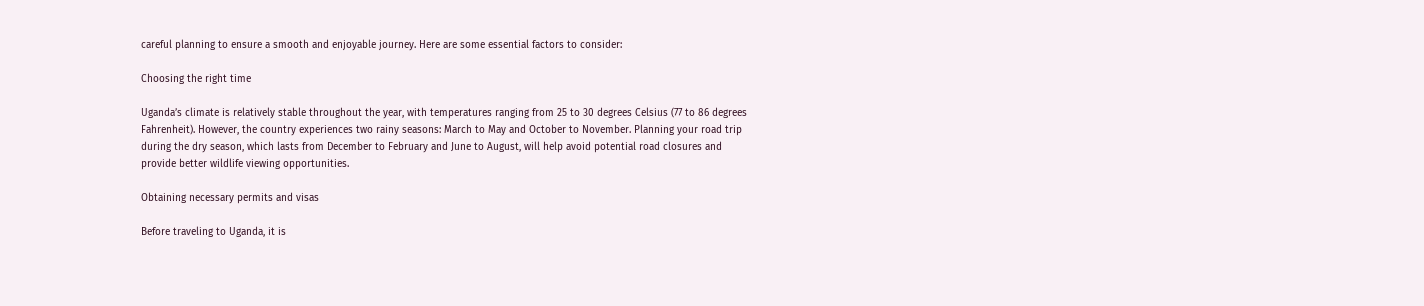careful planning to ensure a smooth and enjoyable journey. Here are some essential factors to consider:

Choosing the right time

Uganda’s climate is relatively stable throughout the year, with temperatures ranging from 25 to 30 degrees Celsius (77 to 86 degrees Fahrenheit). However, the country experiences two rainy seasons: March to May and October to November. Planning your road trip during the dry season, which lasts from December to February and June to August, will help avoid potential road closures and provide better wildlife viewing opportunities.

Obtaining necessary permits and visas

Before traveling to Uganda, it is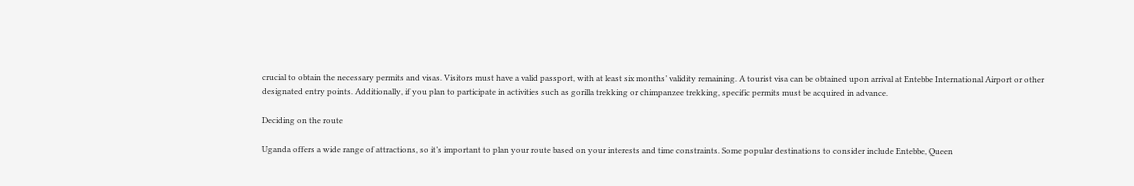crucial to obtain the necessary permits and visas. Visitors must have a valid passport, with at least six months’ validity remaining. A tourist visa can be obtained upon arrival at Entebbe International Airport or other designated entry points. Additionally, if you plan to participate in activities such as gorilla trekking or chimpanzee trekking, specific permits must be acquired in advance.

Deciding on the route

Uganda offers a wide range of attractions, so it’s important to plan your route based on your interests and time constraints. Some popular destinations to consider include Entebbe, Queen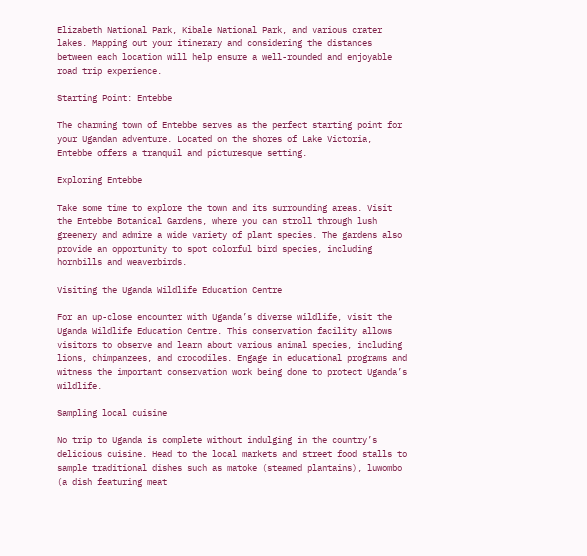Elizabeth National Park, Kibale National Park, and various crater lakes. Mapping out your itinerary and considering the distances between each location will help ensure a well-rounded and enjoyable road trip experience.

Starting Point: Entebbe

The charming town of Entebbe serves as the perfect starting point for your Ugandan adventure. Located on the shores of Lake Victoria, Entebbe offers a tranquil and picturesque setting.

Exploring Entebbe

Take some time to explore the town and its surrounding areas. Visit the Entebbe Botanical Gardens, where you can stroll through lush greenery and admire a wide variety of plant species. The gardens also provide an opportunity to spot colorful bird species, including hornbills and weaverbirds.

Visiting the Uganda Wildlife Education Centre

For an up-close encounter with Uganda’s diverse wildlife, visit the Uganda Wildlife Education Centre. This conservation facility allows visitors to observe and learn about various animal species, including lions, chimpanzees, and crocodiles. Engage in educational programs and witness the important conservation work being done to protect Uganda’s wildlife.

Sampling local cuisine

No trip to Uganda is complete without indulging in the country’s delicious cuisine. Head to the local markets and street food stalls to sample traditional dishes such as matoke (steamed plantains), luwombo (a dish featuring meat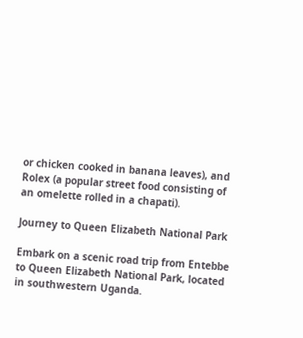or chicken cooked in banana leaves), and Rolex (a popular street food consisting of an omelette rolled in a chapati).

Journey to Queen Elizabeth National Park

Embark on a scenic road trip from Entebbe to Queen Elizabeth National Park, located in southwestern Uganda.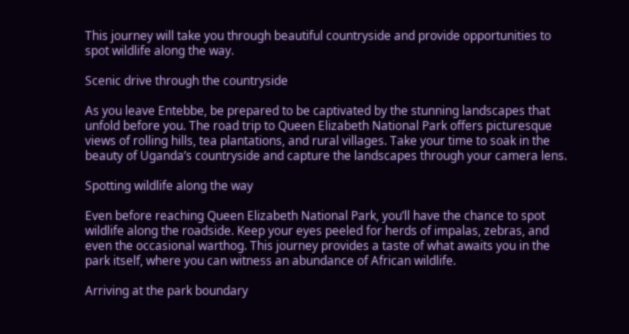This journey will take you through beautiful countryside and provide opportunities to spot wildlife along the way.

Scenic drive through the countryside

As you leave Entebbe, be prepared to be captivated by the stunning landscapes that unfold before you. The road trip to Queen Elizabeth National Park offers picturesque views of rolling hills, tea plantations, and rural villages. Take your time to soak in the beauty of Uganda’s countryside and capture the landscapes through your camera lens.

Spotting wildlife along the way

Even before reaching Queen Elizabeth National Park, you’ll have the chance to spot wildlife along the roadside. Keep your eyes peeled for herds of impalas, zebras, and even the occasional warthog. This journey provides a taste of what awaits you in the park itself, where you can witness an abundance of African wildlife.

Arriving at the park boundary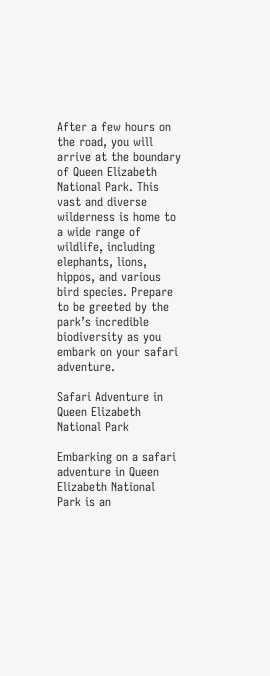After a few hours on the road, you will arrive at the boundary of Queen Elizabeth National Park. This vast and diverse wilderness is home to a wide range of wildlife, including elephants, lions, hippos, and various bird species. Prepare to be greeted by the park’s incredible biodiversity as you embark on your safari adventure.

Safari Adventure in Queen Elizabeth National Park

Embarking on a safari adventure in Queen Elizabeth National Park is an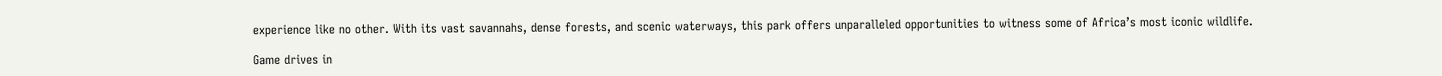experience like no other. With its vast savannahs, dense forests, and scenic waterways, this park offers unparalleled opportunities to witness some of Africa’s most iconic wildlife.

Game drives in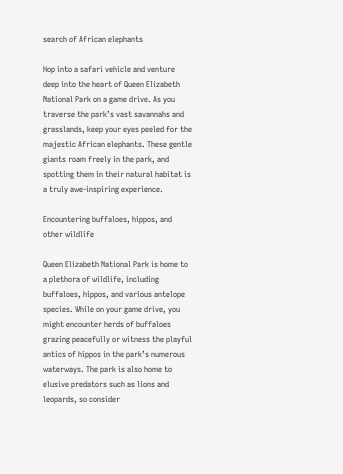search of African elephants

Hop into a safari vehicle and venture deep into the heart of Queen Elizabeth National Park on a game drive. As you traverse the park’s vast savannahs and grasslands, keep your eyes peeled for the majestic African elephants. These gentle giants roam freely in the park, and spotting them in their natural habitat is a truly awe-inspiring experience.

Encountering buffaloes, hippos, and other wildlife

Queen Elizabeth National Park is home to a plethora of wildlife, including buffaloes, hippos, and various antelope species. While on your game drive, you might encounter herds of buffaloes grazing peacefully or witness the playful antics of hippos in the park’s numerous waterways. The park is also home to elusive predators such as lions and leopards, so consider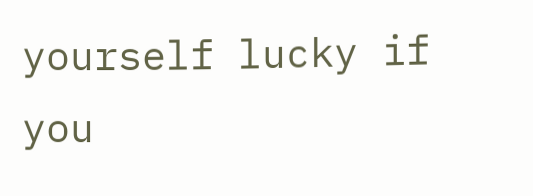yourself lucky if you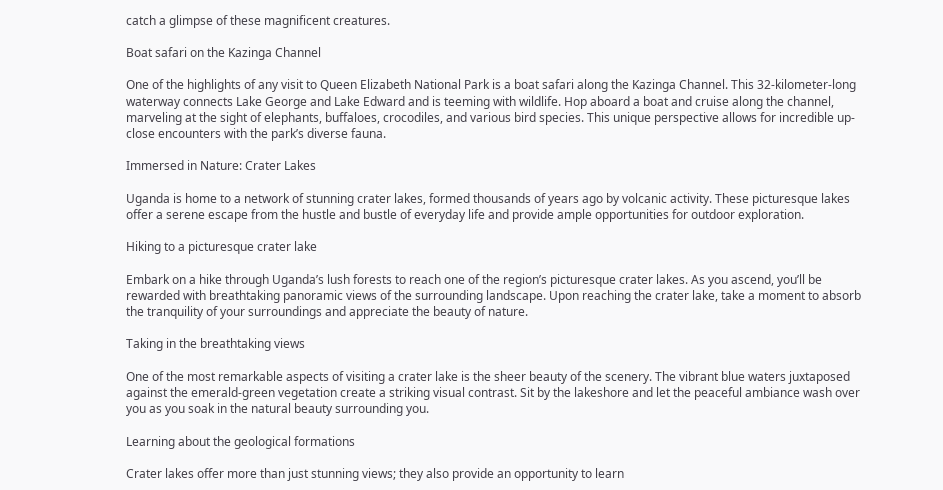catch a glimpse of these magnificent creatures.

Boat safari on the Kazinga Channel

One of the highlights of any visit to Queen Elizabeth National Park is a boat safari along the Kazinga Channel. This 32-kilometer-long waterway connects Lake George and Lake Edward and is teeming with wildlife. Hop aboard a boat and cruise along the channel, marveling at the sight of elephants, buffaloes, crocodiles, and various bird species. This unique perspective allows for incredible up-close encounters with the park’s diverse fauna.

Immersed in Nature: Crater Lakes

Uganda is home to a network of stunning crater lakes, formed thousands of years ago by volcanic activity. These picturesque lakes offer a serene escape from the hustle and bustle of everyday life and provide ample opportunities for outdoor exploration.

Hiking to a picturesque crater lake

Embark on a hike through Uganda’s lush forests to reach one of the region’s picturesque crater lakes. As you ascend, you’ll be rewarded with breathtaking panoramic views of the surrounding landscape. Upon reaching the crater lake, take a moment to absorb the tranquility of your surroundings and appreciate the beauty of nature.

Taking in the breathtaking views

One of the most remarkable aspects of visiting a crater lake is the sheer beauty of the scenery. The vibrant blue waters juxtaposed against the emerald-green vegetation create a striking visual contrast. Sit by the lakeshore and let the peaceful ambiance wash over you as you soak in the natural beauty surrounding you.

Learning about the geological formations

Crater lakes offer more than just stunning views; they also provide an opportunity to learn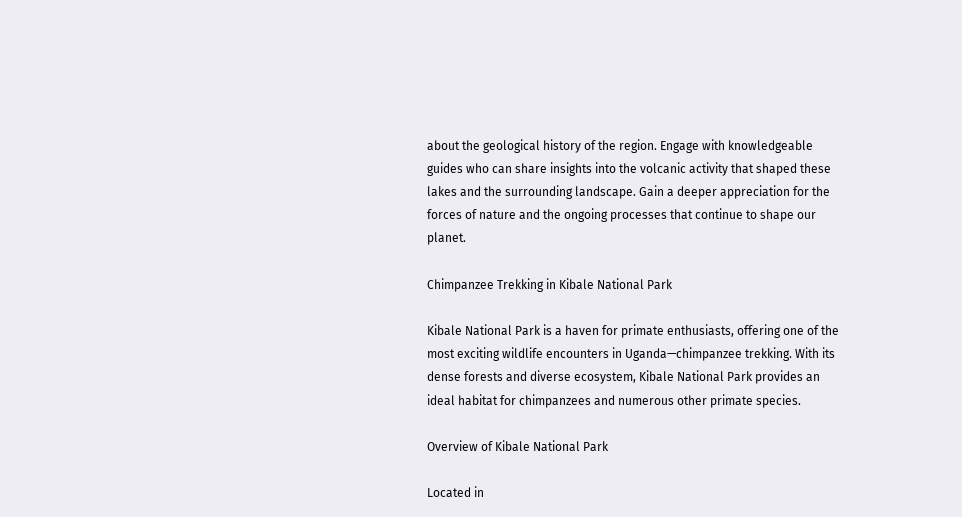about the geological history of the region. Engage with knowledgeable guides who can share insights into the volcanic activity that shaped these lakes and the surrounding landscape. Gain a deeper appreciation for the forces of nature and the ongoing processes that continue to shape our planet.

Chimpanzee Trekking in Kibale National Park

Kibale National Park is a haven for primate enthusiasts, offering one of the most exciting wildlife encounters in Uganda—chimpanzee trekking. With its dense forests and diverse ecosystem, Kibale National Park provides an ideal habitat for chimpanzees and numerous other primate species.

Overview of Kibale National Park

Located in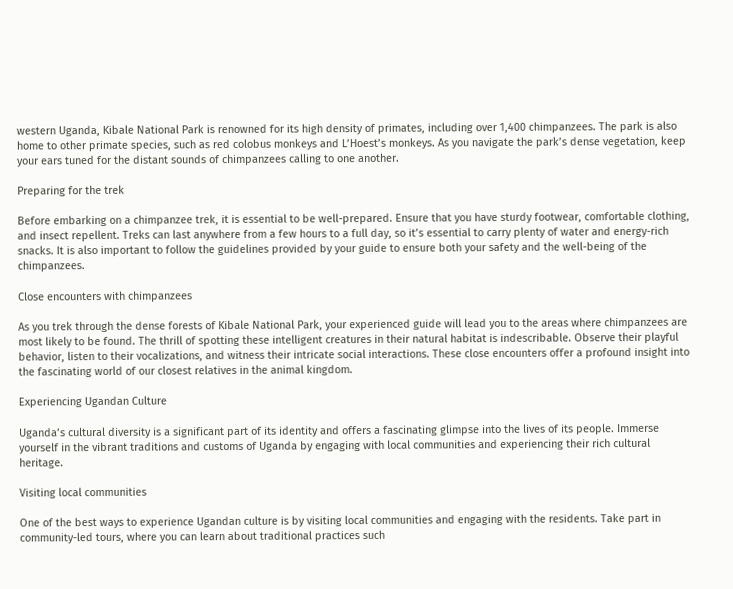western Uganda, Kibale National Park is renowned for its high density of primates, including over 1,400 chimpanzees. The park is also home to other primate species, such as red colobus monkeys and L’Hoest’s monkeys. As you navigate the park’s dense vegetation, keep your ears tuned for the distant sounds of chimpanzees calling to one another.

Preparing for the trek

Before embarking on a chimpanzee trek, it is essential to be well-prepared. Ensure that you have sturdy footwear, comfortable clothing, and insect repellent. Treks can last anywhere from a few hours to a full day, so it’s essential to carry plenty of water and energy-rich snacks. It is also important to follow the guidelines provided by your guide to ensure both your safety and the well-being of the chimpanzees.

Close encounters with chimpanzees

As you trek through the dense forests of Kibale National Park, your experienced guide will lead you to the areas where chimpanzees are most likely to be found. The thrill of spotting these intelligent creatures in their natural habitat is indescribable. Observe their playful behavior, listen to their vocalizations, and witness their intricate social interactions. These close encounters offer a profound insight into the fascinating world of our closest relatives in the animal kingdom.

Experiencing Ugandan Culture

Uganda’s cultural diversity is a significant part of its identity and offers a fascinating glimpse into the lives of its people. Immerse yourself in the vibrant traditions and customs of Uganda by engaging with local communities and experiencing their rich cultural heritage.

Visiting local communities

One of the best ways to experience Ugandan culture is by visiting local communities and engaging with the residents. Take part in community-led tours, where you can learn about traditional practices such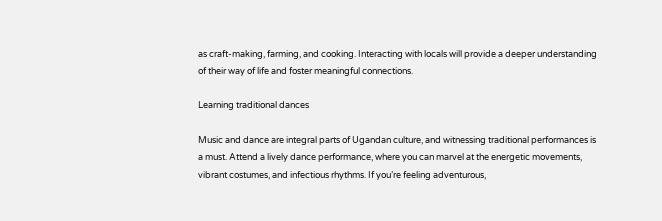as craft-making, farming, and cooking. Interacting with locals will provide a deeper understanding of their way of life and foster meaningful connections.

Learning traditional dances

Music and dance are integral parts of Ugandan culture, and witnessing traditional performances is a must. Attend a lively dance performance, where you can marvel at the energetic movements, vibrant costumes, and infectious rhythms. If you’re feeling adventurous,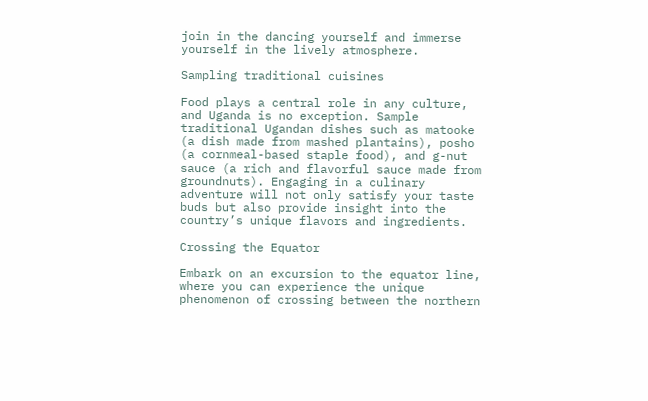join in the dancing yourself and immerse yourself in the lively atmosphere.

Sampling traditional cuisines

Food plays a central role in any culture, and Uganda is no exception. Sample traditional Ugandan dishes such as matooke (a dish made from mashed plantains), posho (a cornmeal-based staple food), and g-nut sauce (a rich and flavorful sauce made from groundnuts). Engaging in a culinary adventure will not only satisfy your taste buds but also provide insight into the country’s unique flavors and ingredients.

Crossing the Equator

Embark on an excursion to the equator line, where you can experience the unique phenomenon of crossing between the northern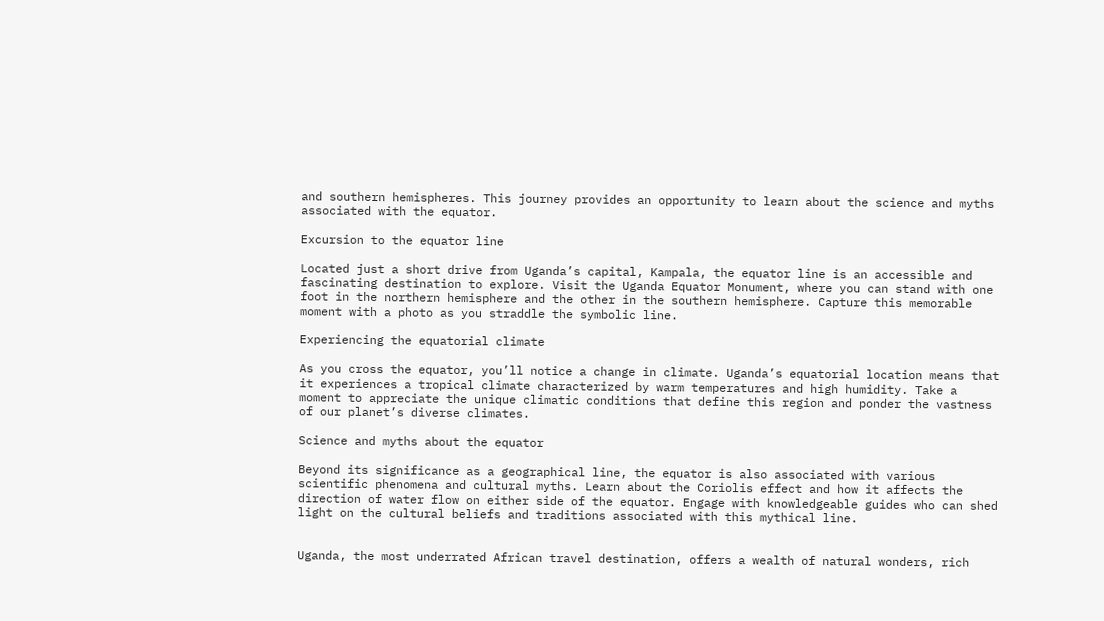and southern hemispheres. This journey provides an opportunity to learn about the science and myths associated with the equator.

Excursion to the equator line

Located just a short drive from Uganda’s capital, Kampala, the equator line is an accessible and fascinating destination to explore. Visit the Uganda Equator Monument, where you can stand with one foot in the northern hemisphere and the other in the southern hemisphere. Capture this memorable moment with a photo as you straddle the symbolic line.

Experiencing the equatorial climate

As you cross the equator, you’ll notice a change in climate. Uganda’s equatorial location means that it experiences a tropical climate characterized by warm temperatures and high humidity. Take a moment to appreciate the unique climatic conditions that define this region and ponder the vastness of our planet’s diverse climates.

Science and myths about the equator

Beyond its significance as a geographical line, the equator is also associated with various scientific phenomena and cultural myths. Learn about the Coriolis effect and how it affects the direction of water flow on either side of the equator. Engage with knowledgeable guides who can shed light on the cultural beliefs and traditions associated with this mythical line.


Uganda, the most underrated African travel destination, offers a wealth of natural wonders, rich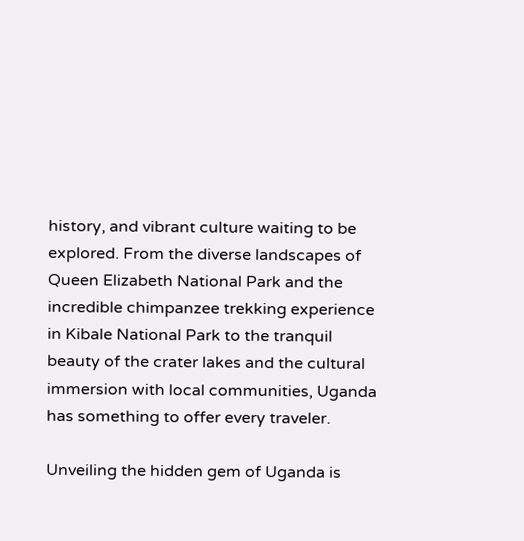history, and vibrant culture waiting to be explored. From the diverse landscapes of Queen Elizabeth National Park and the incredible chimpanzee trekking experience in Kibale National Park to the tranquil beauty of the crater lakes and the cultural immersion with local communities, Uganda has something to offer every traveler.

Unveiling the hidden gem of Uganda is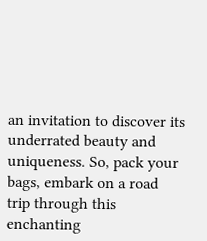an invitation to discover its underrated beauty and uniqueness. So, pack your bags, embark on a road trip through this enchanting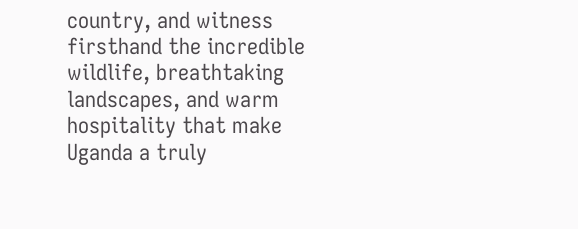country, and witness firsthand the incredible wildlife, breathtaking landscapes, and warm hospitality that make Uganda a truly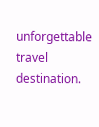unforgettable travel destination.